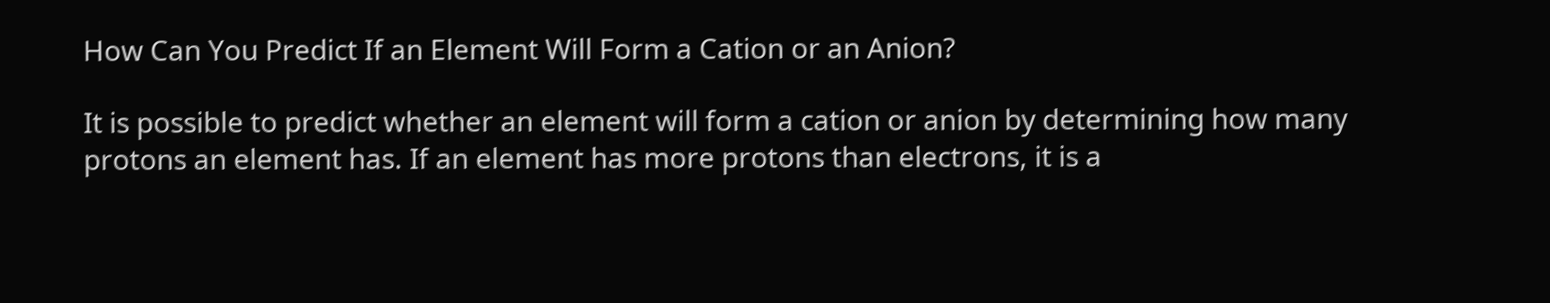How Can You Predict If an Element Will Form a Cation or an Anion?

It is possible to predict whether an element will form a cation or anion by determining how many protons an element has. If an element has more protons than electrons, it is a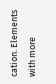cation. Elements with more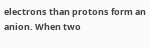electrons than protons form an anion. When two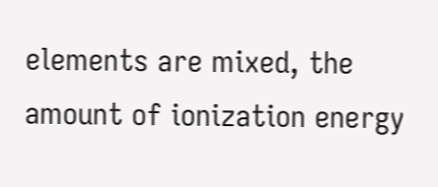elements are mixed, the amount of ionization energy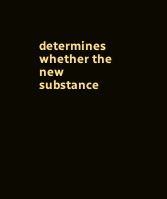determines whether the new substance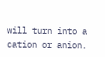will turn into a cation or anion.